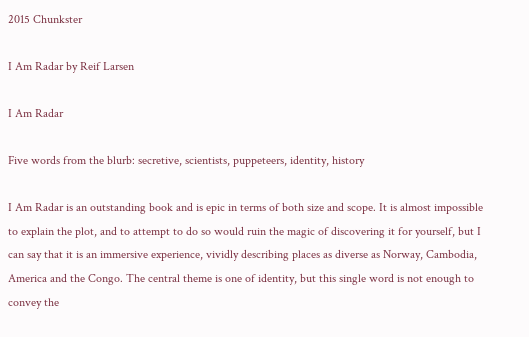2015 Chunkster

I Am Radar by Reif Larsen

I Am Radar

Five words from the blurb: secretive, scientists, puppeteers, identity, history

I Am Radar is an outstanding book and is epic in terms of both size and scope. It is almost impossible to explain the plot, and to attempt to do so would ruin the magic of discovering it for yourself, but I can say that it is an immersive experience, vividly describing places as diverse as Norway, Cambodia, America and the Congo. The central theme is one of identity, but this single word is not enough to convey the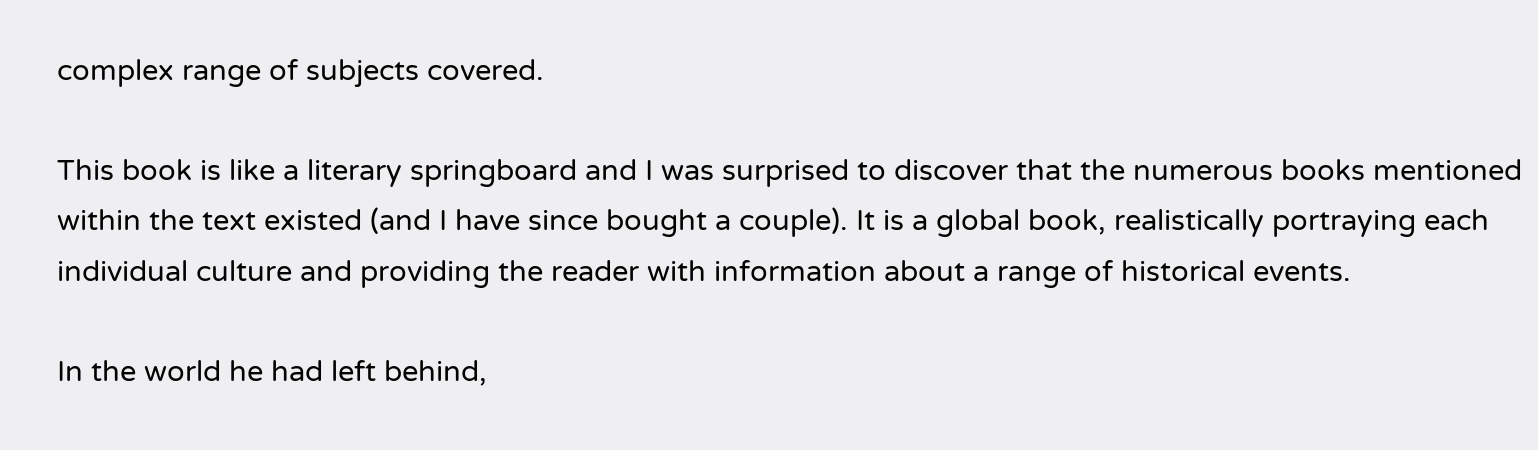complex range of subjects covered.

This book is like a literary springboard and I was surprised to discover that the numerous books mentioned within the text existed (and I have since bought a couple). It is a global book, realistically portraying each individual culture and providing the reader with information about a range of historical events.

In the world he had left behind,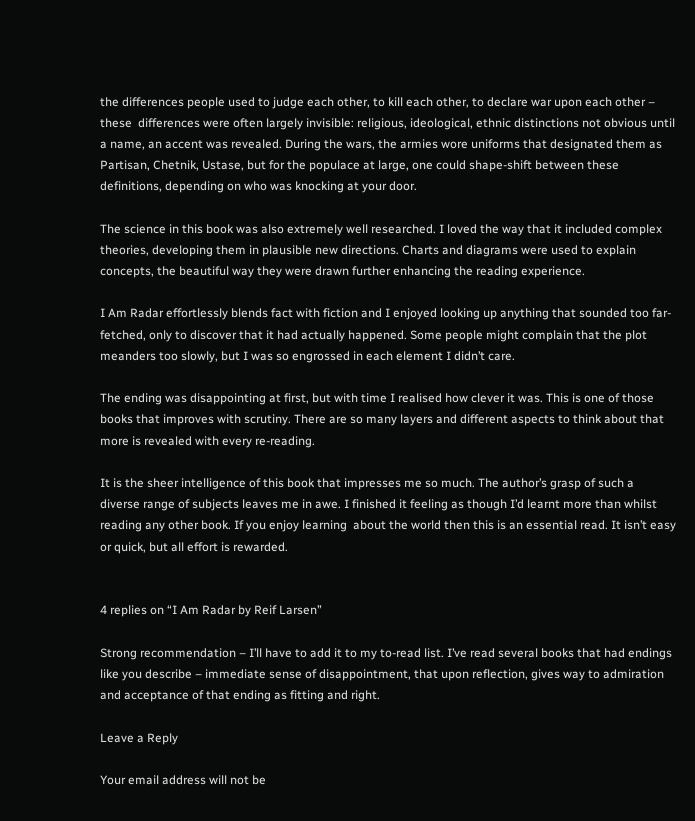the differences people used to judge each other, to kill each other, to declare war upon each other – these  differences were often largely invisible: religious, ideological, ethnic distinctions not obvious until a name, an accent was revealed. During the wars, the armies wore uniforms that designated them as Partisan, Chetnik, Ustase, but for the populace at large, one could shape-shift between these definitions, depending on who was knocking at your door.

The science in this book was also extremely well researched. I loved the way that it included complex theories, developing them in plausible new directions. Charts and diagrams were used to explain concepts, the beautiful way they were drawn further enhancing the reading experience.

I Am Radar effortlessly blends fact with fiction and I enjoyed looking up anything that sounded too far-fetched, only to discover that it had actually happened. Some people might complain that the plot meanders too slowly, but I was so engrossed in each element I didn’t care.

The ending was disappointing at first, but with time I realised how clever it was. This is one of those books that improves with scrutiny. There are so many layers and different aspects to think about that more is revealed with every re-reading.

It is the sheer intelligence of this book that impresses me so much. The author’s grasp of such a diverse range of subjects leaves me in awe. I finished it feeling as though I’d learnt more than whilst reading any other book. If you enjoy learning  about the world then this is an essential read. It isn’t easy or quick, but all effort is rewarded.


4 replies on “I Am Radar by Reif Larsen”

Strong recommendation – I’ll have to add it to my to-read list. I’ve read several books that had endings like you describe – immediate sense of disappointment, that upon reflection, gives way to admiration and acceptance of that ending as fitting and right.

Leave a Reply

Your email address will not be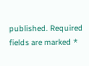published. Required fields are marked *